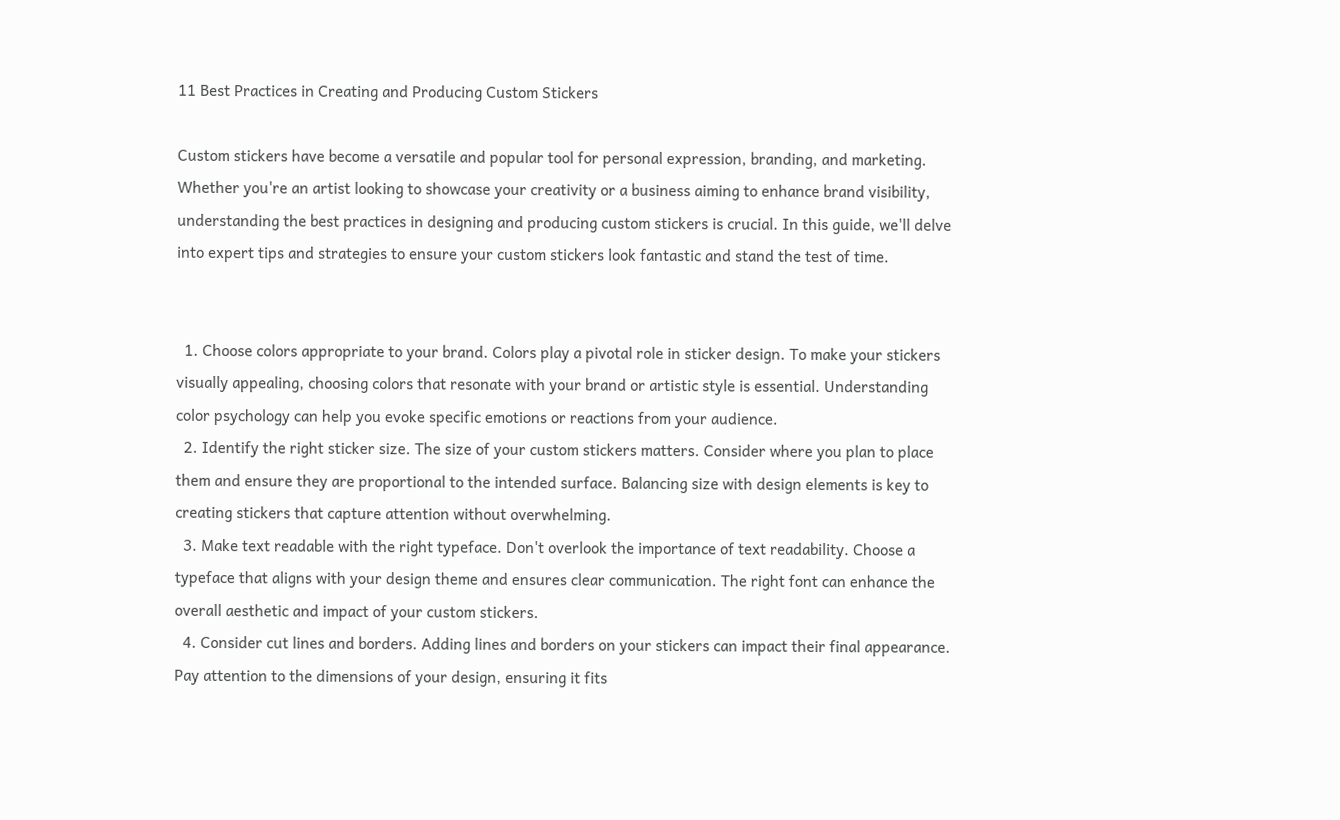11 Best Practices in Creating and Producing Custom Stickers

Custom stickers have become a versatile and popular tool for personal expression, branding, and marketing. Whether you're an artist looking to showcase your creativity or a business aiming to enhance brand visibility, understanding the best practices in designing and producing custom stickers is crucial. In this guide, we'll delve into expert tips and strategies to ensure your custom stickers look fantastic and stand the test of time.


  1. Choose colors appropriate to your brand. Colors play a pivotal role in sticker design. To make your stickers visually appealing, choosing colors that resonate with your brand or artistic style is essential. Understanding color psychology can help you evoke specific emotions or reactions from your audience.
  2. Identify the right sticker size. The size of your custom stickers matters. Consider where you plan to place them and ensure they are proportional to the intended surface. Balancing size with design elements is key to creating stickers that capture attention without overwhelming.
  3. Make text readable with the right typeface. Don't overlook the importance of text readability. Choose a typeface that aligns with your design theme and ensures clear communication. The right font can enhance the overall aesthetic and impact of your custom stickers.
  4. Consider cut lines and borders. Adding lines and borders on your stickers can impact their final appearance. Pay attention to the dimensions of your design, ensuring it fits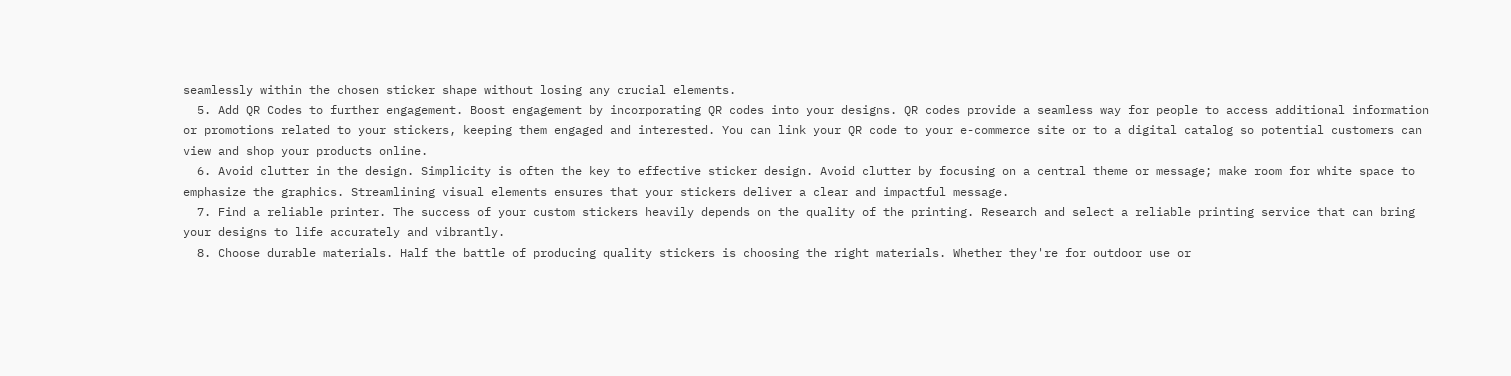seamlessly within the chosen sticker shape without losing any crucial elements.
  5. Add QR Codes to further engagement. Boost engagement by incorporating QR codes into your designs. QR codes provide a seamless way for people to access additional information or promotions related to your stickers, keeping them engaged and interested. You can link your QR code to your e-commerce site or to a digital catalog so potential customers can view and shop your products online.
  6. Avoid clutter in the design. Simplicity is often the key to effective sticker design. Avoid clutter by focusing on a central theme or message; make room for white space to emphasize the graphics. Streamlining visual elements ensures that your stickers deliver a clear and impactful message.
  7. Find a reliable printer. The success of your custom stickers heavily depends on the quality of the printing. Research and select a reliable printing service that can bring your designs to life accurately and vibrantly.
  8. Choose durable materials. Half the battle of producing quality stickers is choosing the right materials. Whether they're for outdoor use or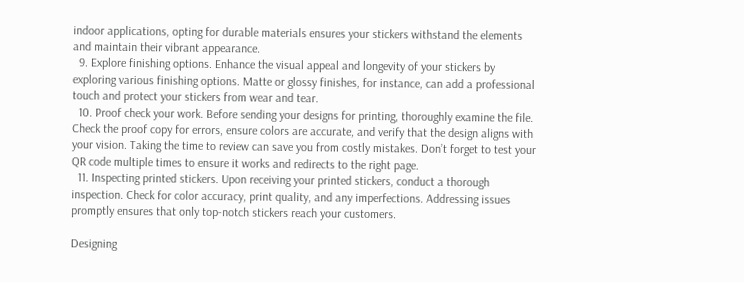indoor applications, opting for durable materials ensures your stickers withstand the elements and maintain their vibrant appearance.
  9. Explore finishing options. Enhance the visual appeal and longevity of your stickers by exploring various finishing options. Matte or glossy finishes, for instance, can add a professional touch and protect your stickers from wear and tear.
  10. Proof check your work. Before sending your designs for printing, thoroughly examine the file. Check the proof copy for errors, ensure colors are accurate, and verify that the design aligns with your vision. Taking the time to review can save you from costly mistakes. Don’t forget to test your QR code multiple times to ensure it works and redirects to the right page.
  11. Inspecting printed stickers. Upon receiving your printed stickers, conduct a thorough inspection. Check for color accuracy, print quality, and any imperfections. Addressing issues promptly ensures that only top-notch stickers reach your customers.

Designing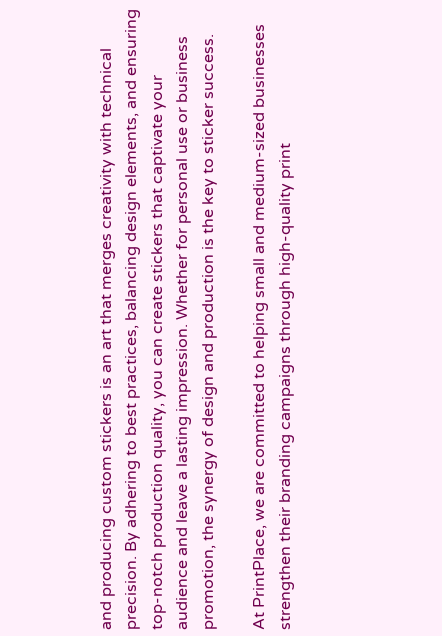and producing custom stickers is an art that merges creativity with technical precision. By adhering to best practices, balancing design elements, and ensuring top-notch production quality, you can create stickers that captivate your audience and leave a lasting impression. Whether for personal use or business promotion, the synergy of design and production is the key to sticker success.

At PrintPlace, we are committed to helping small and medium-sized businesses strengthen their branding campaigns through high-quality print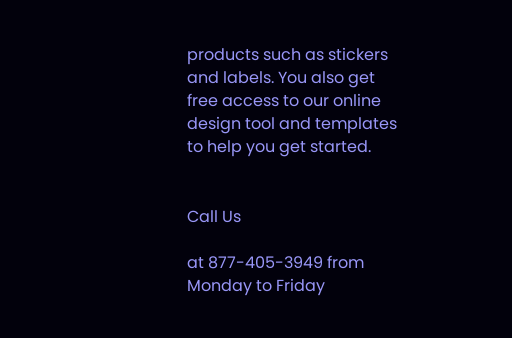products such as stickers and labels. You also get free access to our online design tool and templates to help you get started.


Call Us

at 877-405-3949 from Monday to Friday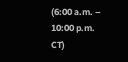(6:00 a.m. – 10:00 p.m. CT)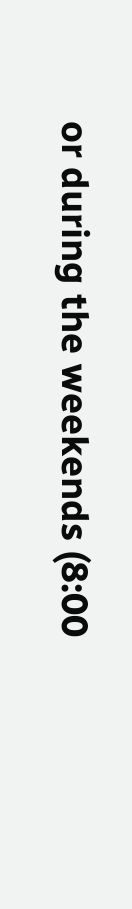or during the weekends (8:00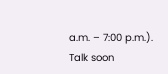a.m. – 7:00 p.m.). Talk soon